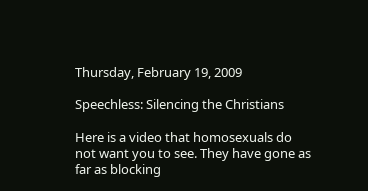Thursday, February 19, 2009

Speechless: Silencing the Christians

Here is a video that homosexuals do not want you to see. They have gone as far as blocking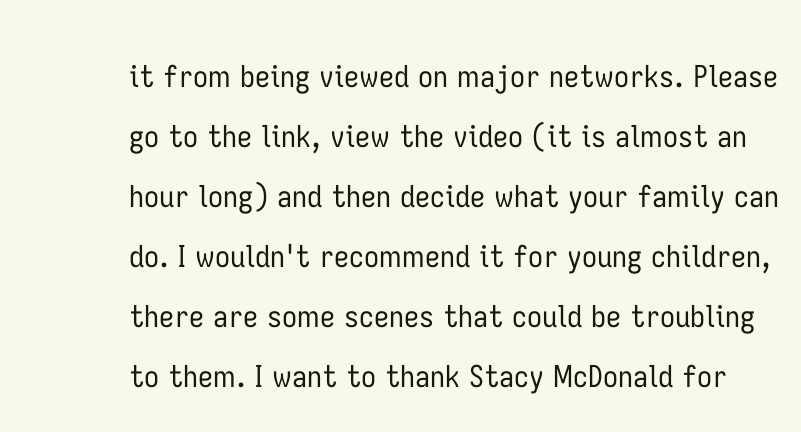it from being viewed on major networks. Please go to the link, view the video (it is almost an hour long) and then decide what your family can do. I wouldn't recommend it for young children, there are some scenes that could be troubling to them. I want to thank Stacy McDonald for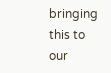bringing this to our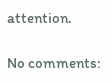attention.

No comments: